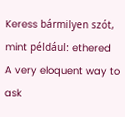Keress bármilyen szót, mint például: ethered
A very eloquent way to ask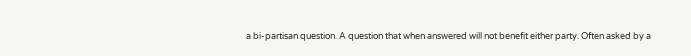a bi-partisan question. A question that when answered will not benefit either party. Often asked by a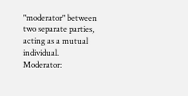"moderator" between two separate parties, acting as a mutual individual.
Moderator: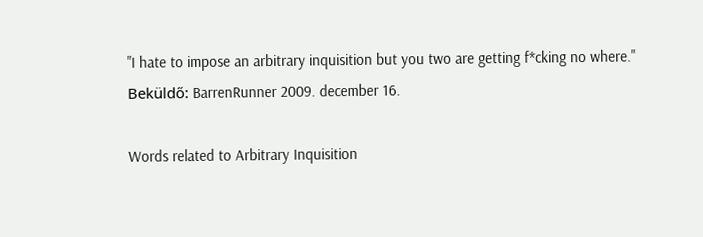"I hate to impose an arbitrary inquisition but you two are getting f*cking no where."
Beküldő: BarrenRunner 2009. december 16.

Words related to Arbitrary Inquisition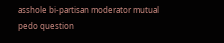asshole bi-partisan moderator mutual pedo question